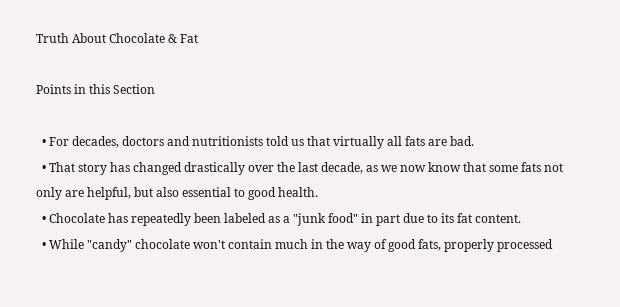Truth About Chocolate & Fat

Points in this Section

  • For decades, doctors and nutritionists told us that virtually all fats are bad.
  • That story has changed drastically over the last decade, as we now know that some fats not only are helpful, but also essential to good health.
  • Chocolate has repeatedly been labeled as a "junk food" in part due to its fat content.
  • While "candy" chocolate won't contain much in the way of good fats, properly processed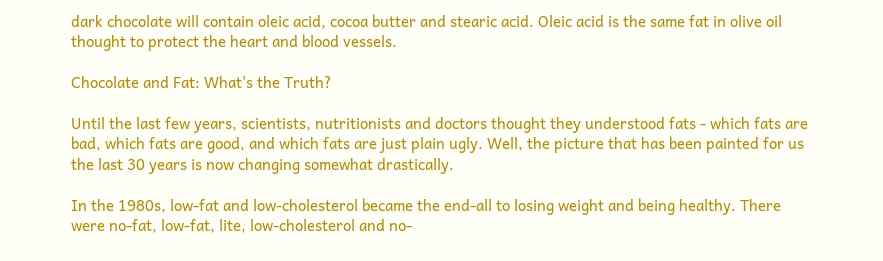dark chocolate will contain oleic acid, cocoa butter and stearic acid. Oleic acid is the same fat in olive oil thought to protect the heart and blood vessels.

Chocolate and Fat: What's the Truth?

Until the last few years, scientists, nutritionists and doctors thought they understood fats - which fats are bad, which fats are good, and which fats are just plain ugly. Well, the picture that has been painted for us the last 30 years is now changing somewhat drastically.

In the 1980s, low-fat and low-cholesterol became the end-all to losing weight and being healthy. There were no-fat, low-fat, lite, low-cholesterol and no-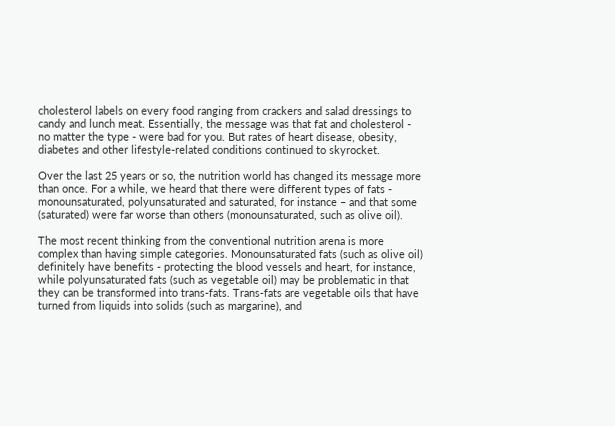cholesterol labels on every food ranging from crackers and salad dressings to candy and lunch meat. Essentially, the message was that fat and cholesterol - no matter the type - were bad for you. But rates of heart disease, obesity, diabetes and other lifestyle-related conditions continued to skyrocket.

Over the last 25 years or so, the nutrition world has changed its message more than once. For a while, we heard that there were different types of fats - monounsaturated, polyunsaturated and saturated, for instance – and that some (saturated) were far worse than others (monounsaturated, such as olive oil).

The most recent thinking from the conventional nutrition arena is more complex than having simple categories. Monounsaturated fats (such as olive oil) definitely have benefits - protecting the blood vessels and heart, for instance, while polyunsaturated fats (such as vegetable oil) may be problematic in that they can be transformed into trans-fats. Trans-fats are vegetable oils that have turned from liquids into solids (such as margarine), and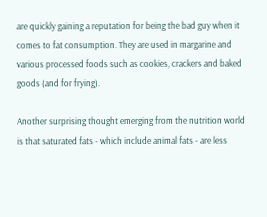are quickly gaining a reputation for being the bad guy when it comes to fat consumption. They are used in margarine and various processed foods such as cookies, crackers and baked goods (and for frying).

Another surprising thought emerging from the nutrition world is that saturated fats - which include animal fats - are less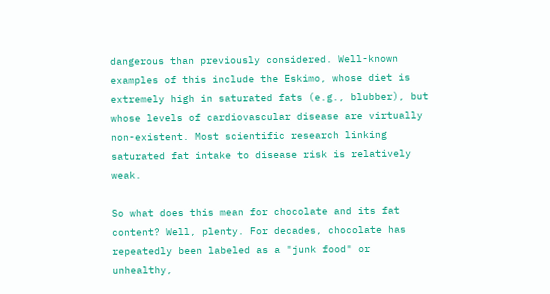dangerous than previously considered. Well-known examples of this include the Eskimo, whose diet is extremely high in saturated fats (e.g., blubber), but whose levels of cardiovascular disease are virtually non-existent. Most scientific research linking saturated fat intake to disease risk is relatively weak.

So what does this mean for chocolate and its fat content? Well, plenty. For decades, chocolate has repeatedly been labeled as a "junk food" or unhealthy,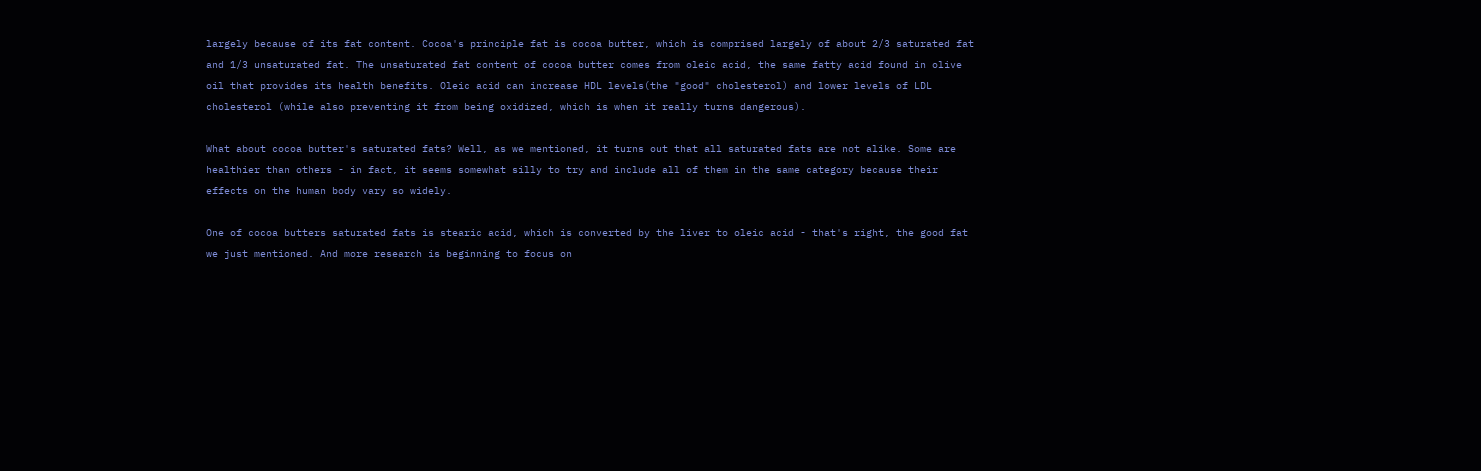largely because of its fat content. Cocoa's principle fat is cocoa butter, which is comprised largely of about 2/3 saturated fat and 1/3 unsaturated fat. The unsaturated fat content of cocoa butter comes from oleic acid, the same fatty acid found in olive oil that provides its health benefits. Oleic acid can increase HDL levels(the "good" cholesterol) and lower levels of LDL cholesterol (while also preventing it from being oxidized, which is when it really turns dangerous).

What about cocoa butter's saturated fats? Well, as we mentioned, it turns out that all saturated fats are not alike. Some are healthier than others - in fact, it seems somewhat silly to try and include all of them in the same category because their effects on the human body vary so widely.

One of cocoa butters saturated fats is stearic acid, which is converted by the liver to oleic acid - that's right, the good fat we just mentioned. And more research is beginning to focus on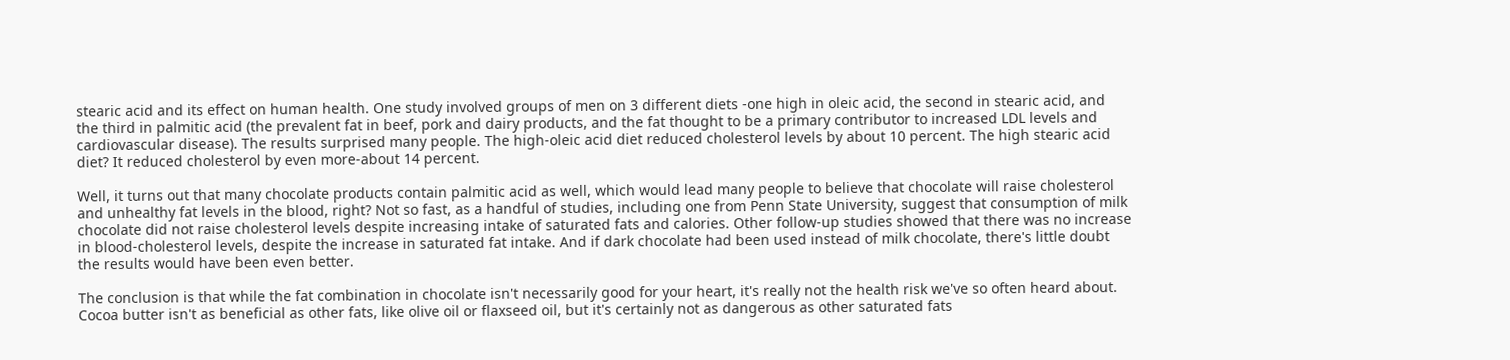stearic acid and its effect on human health. One study involved groups of men on 3 different diets -one high in oleic acid, the second in stearic acid, and the third in palmitic acid (the prevalent fat in beef, pork and dairy products, and the fat thought to be a primary contributor to increased LDL levels and cardiovascular disease). The results surprised many people. The high-oleic acid diet reduced cholesterol levels by about 10 percent. The high stearic acid diet? It reduced cholesterol by even more-about 14 percent.

Well, it turns out that many chocolate products contain palmitic acid as well, which would lead many people to believe that chocolate will raise cholesterol and unhealthy fat levels in the blood, right? Not so fast, as a handful of studies, including one from Penn State University, suggest that consumption of milk chocolate did not raise cholesterol levels despite increasing intake of saturated fats and calories. Other follow-up studies showed that there was no increase in blood-cholesterol levels, despite the increase in saturated fat intake. And if dark chocolate had been used instead of milk chocolate, there's little doubt the results would have been even better.

The conclusion is that while the fat combination in chocolate isn't necessarily good for your heart, it's really not the health risk we've so often heard about. Cocoa butter isn't as beneficial as other fats, like olive oil or flaxseed oil, but it's certainly not as dangerous as other saturated fats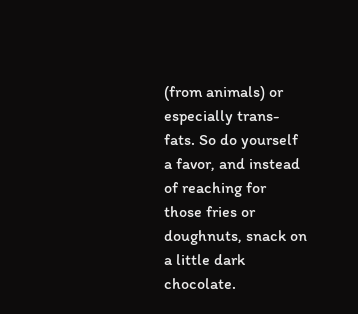(from animals) or especially trans-fats. So do yourself a favor, and instead of reaching for those fries or doughnuts, snack on a little dark chocolate.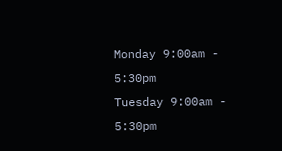Monday 9:00am - 5:30pm
Tuesday 9:00am - 5:30pm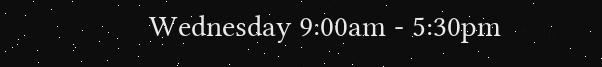Wednesday 9:00am - 5:30pm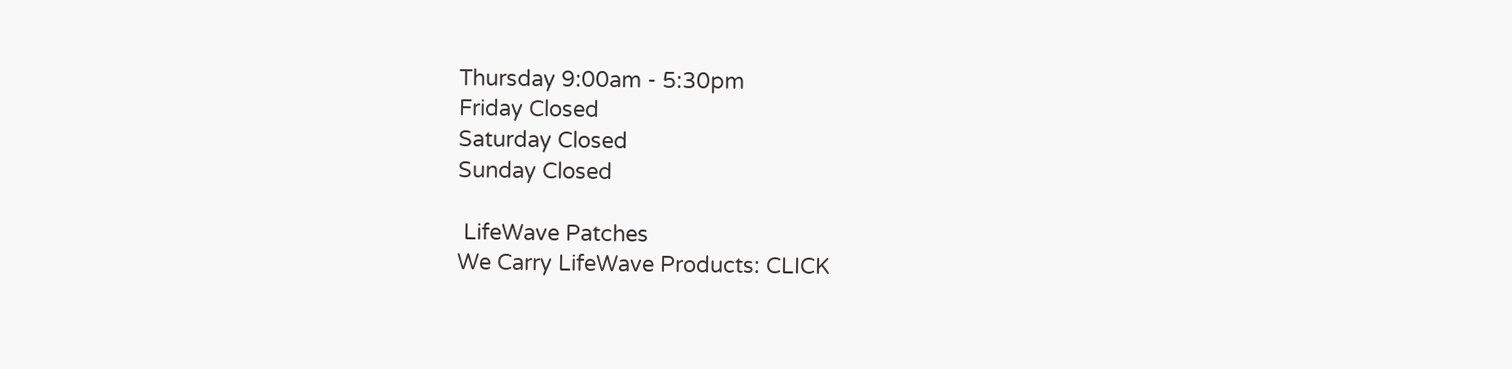Thursday 9:00am - 5:30pm
Friday Closed
Saturday Closed
Sunday Closed

 LifeWave Patches
We Carry LifeWave Products: CLICK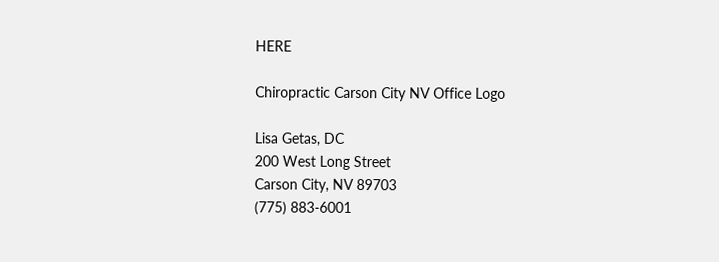HERE

Chiropractic Carson City NV Office Logo

Lisa Getas, DC
200 West Long Street
Carson City, NV 89703
(775) 883-6001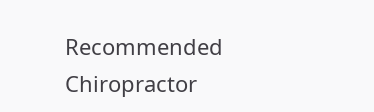Recommended Chiropractor